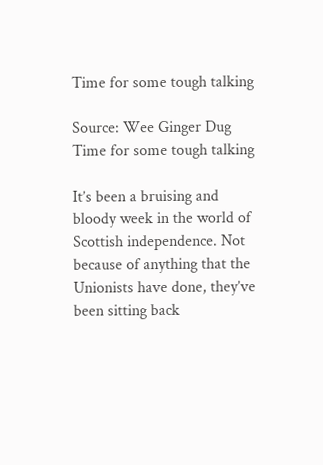Time for some tough talking

Source: Wee Ginger Dug Time for some tough talking

It’s been a bruising and bloody week in the world of Scottish independence. Not because of anything that the Unionists have done, they’ve been sitting back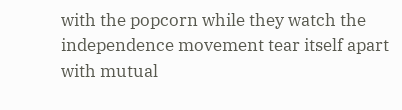with the popcorn while they watch the independence movement tear itself apart with mutual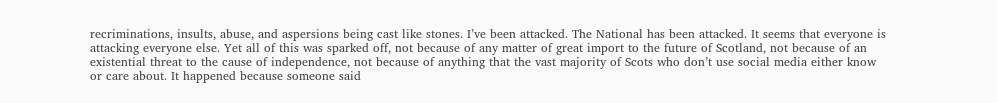recriminations, insults, abuse, and aspersions being cast like stones. I’ve been attacked. The National has been attacked. It seems that everyone is attacking everyone else. Yet all of this was sparked off, not because of any matter of great import to the future of Scotland, not because of an existential threat to the cause of independence, not because of anything that the vast majority of Scots who don’t use social media either know or care about. It happened because someone said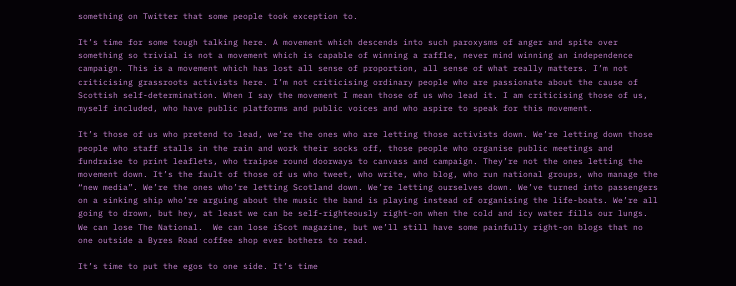something on Twitter that some people took exception to.

It’s time for some tough talking here. A movement which descends into such paroxysms of anger and spite over something so trivial is not a movement which is capable of winning a raffle, never mind winning an independence campaign. This is a movement which has lost all sense of proportion, all sense of what really matters. I’m not criticising grassroots activists here. I’m not criticising ordinary people who are passionate about the cause of Scottish self-determination. When I say the movement I mean those of us who lead it. I am criticising those of us, myself included, who have public platforms and public voices and who aspire to speak for this movement.

It’s those of us who pretend to lead, we’re the ones who are letting those activists down. We’re letting down those people who staff stalls in the rain and work their socks off, those people who organise public meetings and fundraise to print leaflets, who traipse round doorways to canvass and campaign. They’re not the ones letting the movement down. It’s the fault of those of us who tweet, who write, who blog, who run national groups, who manage the “new media”. We’re the ones who’re letting Scotland down. We’re letting ourselves down. We’ve turned into passengers on a sinking ship who’re arguing about the music the band is playing instead of organising the life-boats. We’re all going to drown, but hey, at least we can be self-righteously right-on when the cold and icy water fills our lungs.  We can lose The National.  We can lose iScot magazine, but we’ll still have some painfully right-on blogs that no one outside a Byres Road coffee shop ever bothers to read.

It’s time to put the egos to one side. It’s time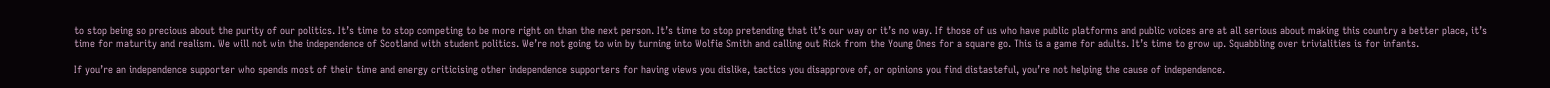to stop being so precious about the purity of our politics. It’s time to stop competing to be more right on than the next person. It’s time to stop pretending that it’s our way or it’s no way. If those of us who have public platforms and public voices are at all serious about making this country a better place, it’s time for maturity and realism. We will not win the independence of Scotland with student politics. We’re not going to win by turning into Wolfie Smith and calling out Rick from the Young Ones for a square go. This is a game for adults. It’s time to grow up. Squabbling over trivialities is for infants.

If you’re an independence supporter who spends most of their time and energy criticising other independence supporters for having views you dislike, tactics you disapprove of, or opinions you find distasteful, you’re not helping the cause of independence.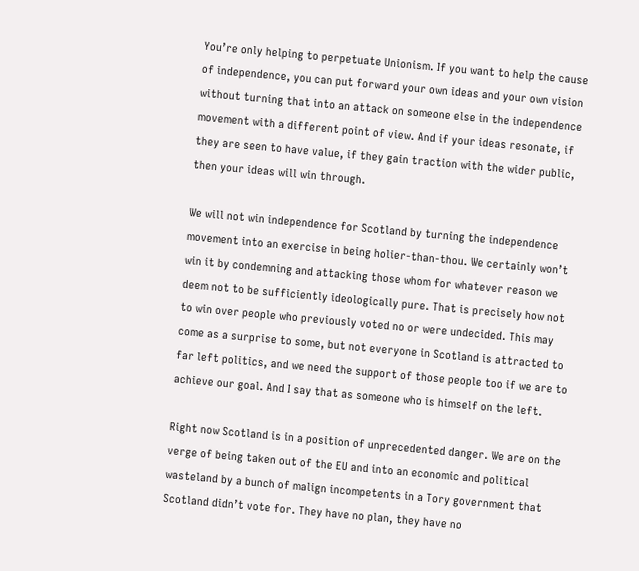You’re only helping to perpetuate Unionism. If you want to help the cause of independence, you can put forward your own ideas and your own vision without turning that into an attack on someone else in the independence movement with a different point of view. And if your ideas resonate, if they are seen to have value, if they gain traction with the wider public, then your ideas will win through.

We will not win independence for Scotland by turning the independence movement into an exercise in being holier-than-thou. We certainly won’t win it by condemning and attacking those whom for whatever reason we deem not to be sufficiently ideologically pure. That is precisely how not to win over people who previously voted no or were undecided. This may come as a surprise to some, but not everyone in Scotland is attracted to far left politics, and we need the support of those people too if we are to achieve our goal. And I say that as someone who is himself on the left.

Right now Scotland is in a position of unprecedented danger. We are on the verge of being taken out of the EU and into an economic and political wasteland by a bunch of malign incompetents in a Tory government that Scotland didn’t vote for. They have no plan, they have no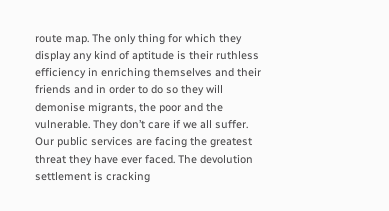route map. The only thing for which they display any kind of aptitude is their ruthless efficiency in enriching themselves and their friends and in order to do so they will demonise migrants, the poor and the vulnerable. They don’t care if we all suffer. Our public services are facing the greatest threat they have ever faced. The devolution settlement is cracking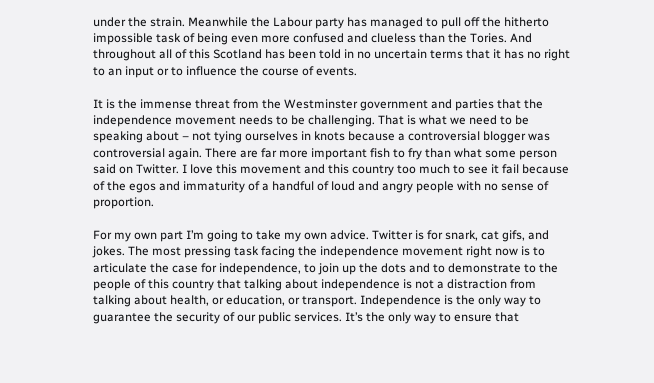under the strain. Meanwhile the Labour party has managed to pull off the hitherto impossible task of being even more confused and clueless than the Tories. And throughout all of this Scotland has been told in no uncertain terms that it has no right to an input or to influence the course of events.

It is the immense threat from the Westminster government and parties that the independence movement needs to be challenging. That is what we need to be speaking about – not tying ourselves in knots because a controversial blogger was controversial again. There are far more important fish to fry than what some person said on Twitter. I love this movement and this country too much to see it fail because of the egos and immaturity of a handful of loud and angry people with no sense of proportion.

For my own part I’m going to take my own advice. Twitter is for snark, cat gifs, and jokes. The most pressing task facing the independence movement right now is to articulate the case for independence, to join up the dots and to demonstrate to the people of this country that talking about independence is not a distraction from talking about health, or education, or transport. Independence is the only way to guarantee the security of our public services. It’s the only way to ensure that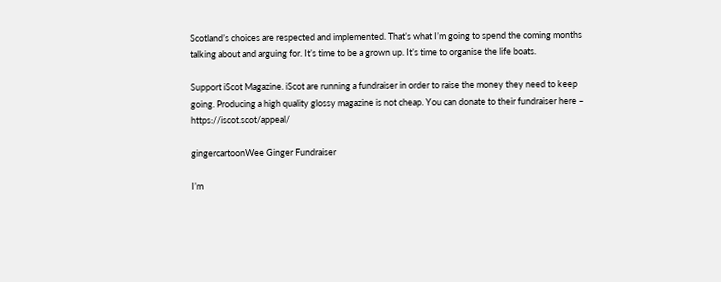Scotland’s choices are respected and implemented. That’s what I’m going to spend the coming months talking about and arguing for. It’s time to be a grown up. It’s time to organise the life boats.

Support iScot Magazine. iScot are running a fundraiser in order to raise the money they need to keep going. Producing a high quality glossy magazine is not cheap. You can donate to their fundraiser here – https://iscot.scot/appeal/

gingercartoonWee Ginger Fundraiser

I’m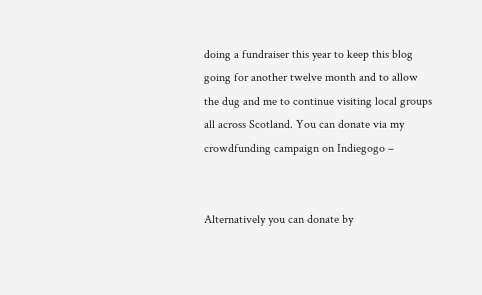doing a fundraiser this year to keep this blog going for another twelve month and to allow the dug and me to continue visiting local groups all across Scotland. You can donate via my crowdfunding campaign on Indiegogo –


Alternatively you can donate by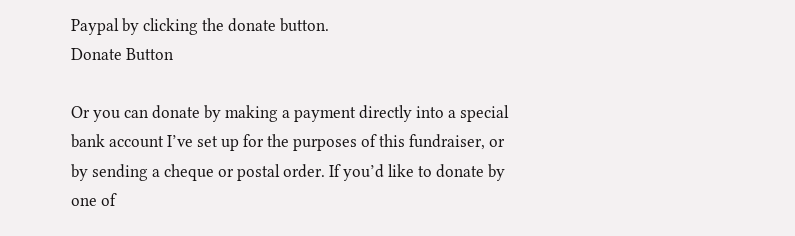Paypal by clicking the donate button.
Donate Button

Or you can donate by making a payment directly into a special bank account I’ve set up for the purposes of this fundraiser, or by sending a cheque or postal order. If you’d like to donate by one of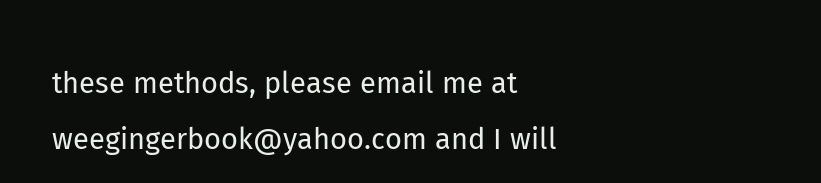these methods, please email me at weegingerbook@yahoo.com and I will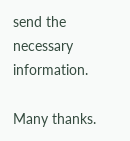send the necessary information.

Many thanks.